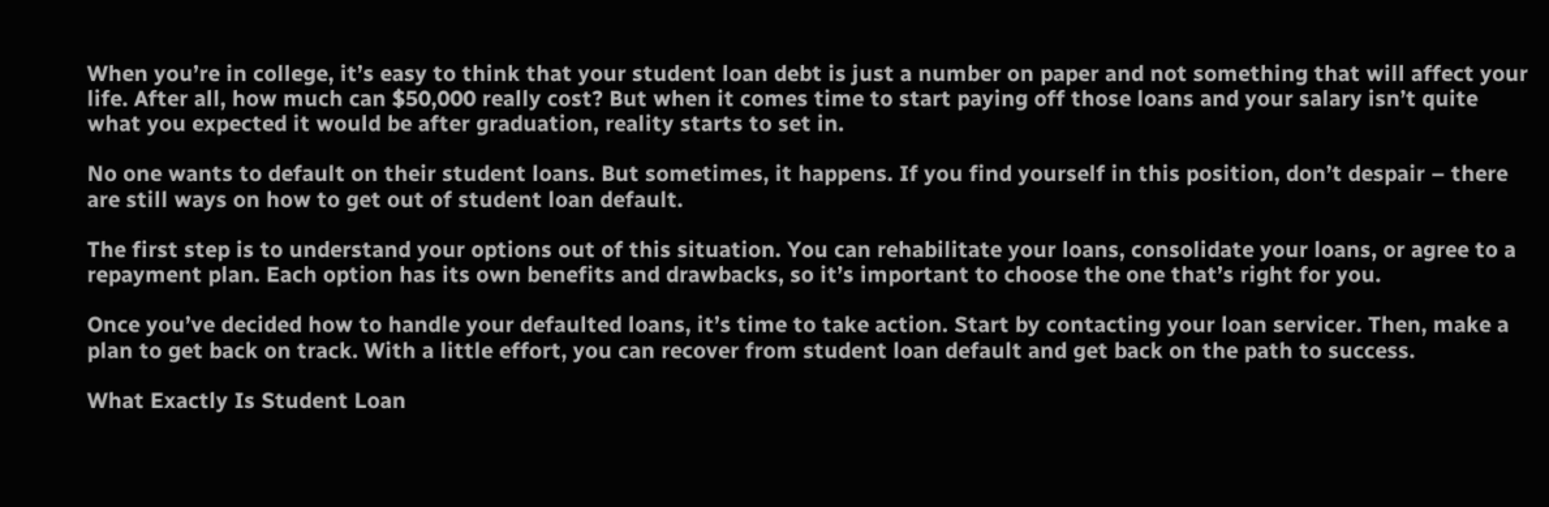When you’re in college, it’s easy to think that your student loan debt is just a number on paper and not something that will affect your life. After all, how much can $50,000 really cost? But when it comes time to start paying off those loans and your salary isn’t quite what you expected it would be after graduation, reality starts to set in.

No one wants to default on their student loans. But sometimes, it happens. If you find yourself in this position, don’t despair – there are still ways on how to get out of student loan default.

The first step is to understand your options out of this situation. You can rehabilitate your loans, consolidate your loans, or agree to a repayment plan. Each option has its own benefits and drawbacks, so it’s important to choose the one that’s right for you.

Once you’ve decided how to handle your defaulted loans, it’s time to take action. Start by contacting your loan servicer. Then, make a plan to get back on track. With a little effort, you can recover from student loan default and get back on the path to success.

What Exactly Is Student Loan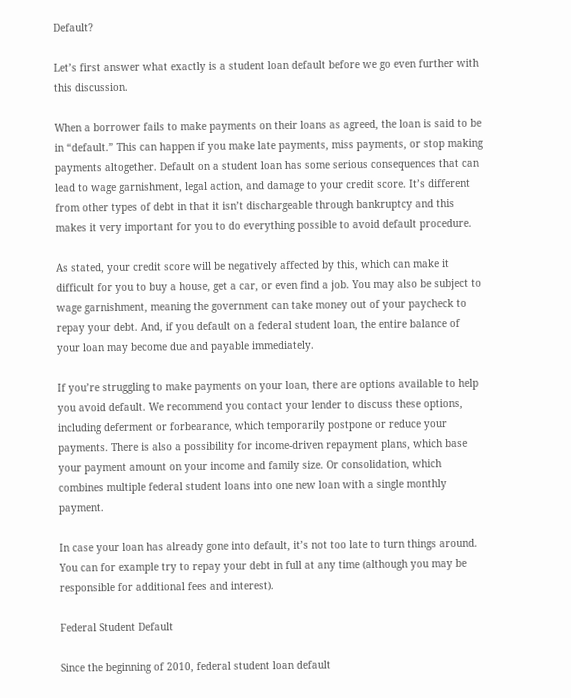Default?

Let’s first answer what exactly is a student loan default before we go even further with this discussion.

When a borrower fails to make payments on their loans as agreed, the loan is said to be in “default.” This can happen if you make late payments, miss payments, or stop making payments altogether. Default on a student loan has some serious consequences that can lead to wage garnishment, legal action, and damage to your credit score. It’s different from other types of debt in that it isn’t dischargeable through bankruptcy and this makes it very important for you to do everything possible to avoid default procedure.

As stated, your credit score will be negatively affected by this, which can make it difficult for you to buy a house, get a car, or even find a job. You may also be subject to wage garnishment, meaning the government can take money out of your paycheck to repay your debt. And, if you default on a federal student loan, the entire balance of your loan may become due and payable immediately.

If you’re struggling to make payments on your loan, there are options available to help you avoid default. We recommend you contact your lender to discuss these options, including deferment or forbearance, which temporarily postpone or reduce your payments. There is also a possibility for income-driven repayment plans, which base your payment amount on your income and family size. Or consolidation, which combines multiple federal student loans into one new loan with a single monthly payment.

In case your loan has already gone into default, it’s not too late to turn things around. You can for example try to repay your debt in full at any time (although you may be responsible for additional fees and interest).

Federal Student Default

Since the beginning of 2010, federal student loan default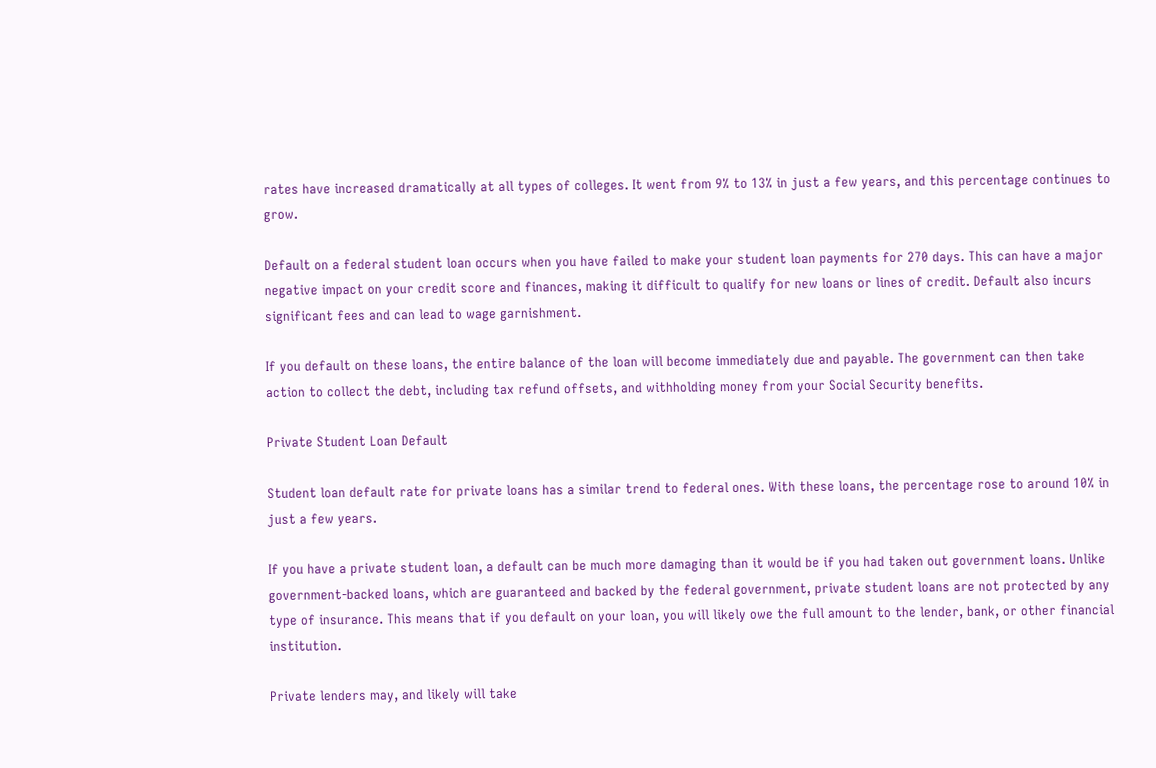rates have increased dramatically at all types of colleges. It went from 9% to 13% in just a few years, and this percentage continues to grow.

Default on a federal student loan occurs when you have failed to make your student loan payments for 270 days. This can have a major negative impact on your credit score and finances, making it difficult to qualify for new loans or lines of credit. Default also incurs significant fees and can lead to wage garnishment.

If you default on these loans, the entire balance of the loan will become immediately due and payable. The government can then take action to collect the debt, including tax refund offsets, and withholding money from your Social Security benefits.

Private Student Loan Default

Student loan default rate for private loans has a similar trend to federal ones. With these loans, the percentage rose to around 10% in just a few years.

If you have a private student loan, a default can be much more damaging than it would be if you had taken out government loans. Unlike government-backed loans, which are guaranteed and backed by the federal government, private student loans are not protected by any type of insurance. This means that if you default on your loan, you will likely owe the full amount to the lender, bank, or other financial institution.

Private lenders may, and likely will take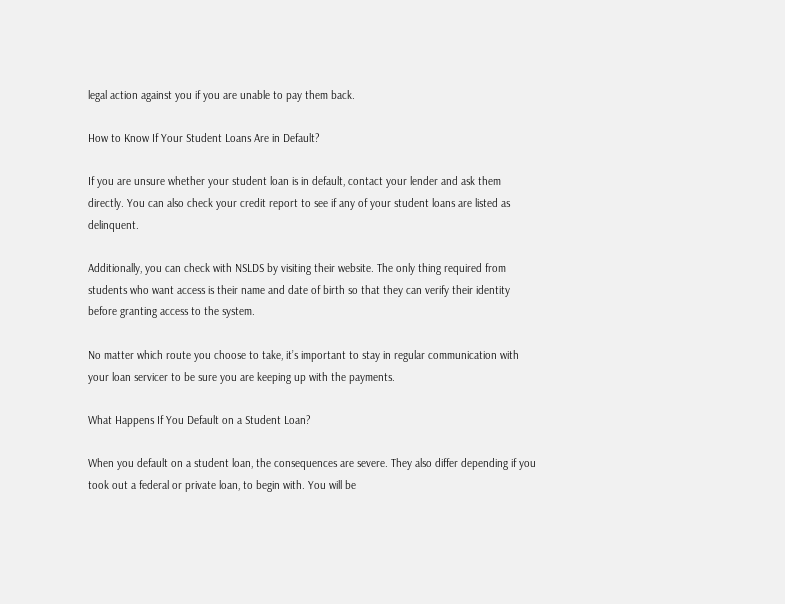legal action against you if you are unable to pay them back.

How to Know If Your Student Loans Are in Default?

If you are unsure whether your student loan is in default, contact your lender and ask them directly. You can also check your credit report to see if any of your student loans are listed as delinquent.

Additionally, you can check with NSLDS by visiting their website. The only thing required from students who want access is their name and date of birth so that they can verify their identity before granting access to the system.

No matter which route you choose to take, it’s important to stay in regular communication with your loan servicer to be sure you are keeping up with the payments.

What Happens If You Default on a Student Loan?

When you default on a student loan, the consequences are severe. They also differ depending if you took out a federal or private loan, to begin with. You will be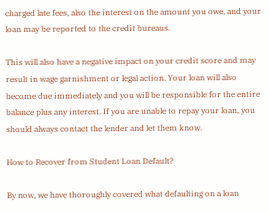charged late fees, also the interest on the amount you owe, and your loan may be reported to the credit bureaus.

This will also have a negative impact on your credit score and may result in wage garnishment or legal action. Your loan will also become due immediately and you will be responsible for the entire balance plus any interest. If you are unable to repay your loan, you should always contact the lender and let them know.

How to Recover from Student Loan Default?

By now, we have thoroughly covered what defaulting on a loan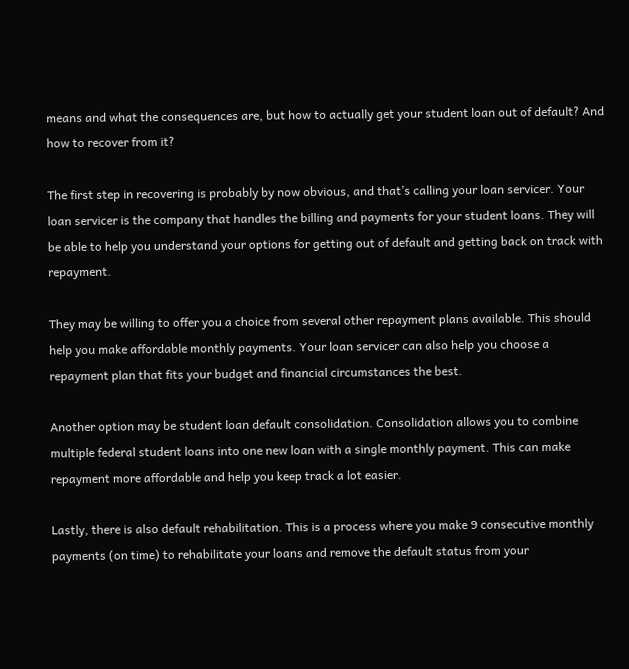means and what the consequences are, but how to actually get your student loan out of default? And how to recover from it?

The first step in recovering is probably by now obvious, and that’s calling your loan servicer. Your loan servicer is the company that handles the billing and payments for your student loans. They will be able to help you understand your options for getting out of default and getting back on track with repayment.

They may be willing to offer you a choice from several other repayment plans available. This should help you make affordable monthly payments. Your loan servicer can also help you choose a repayment plan that fits your budget and financial circumstances the best.

Another option may be student loan default consolidation. Consolidation allows you to combine multiple federal student loans into one new loan with a single monthly payment. This can make repayment more affordable and help you keep track a lot easier.

Lastly, there is also default rehabilitation. This is a process where you make 9 consecutive monthly payments (on time) to rehabilitate your loans and remove the default status from your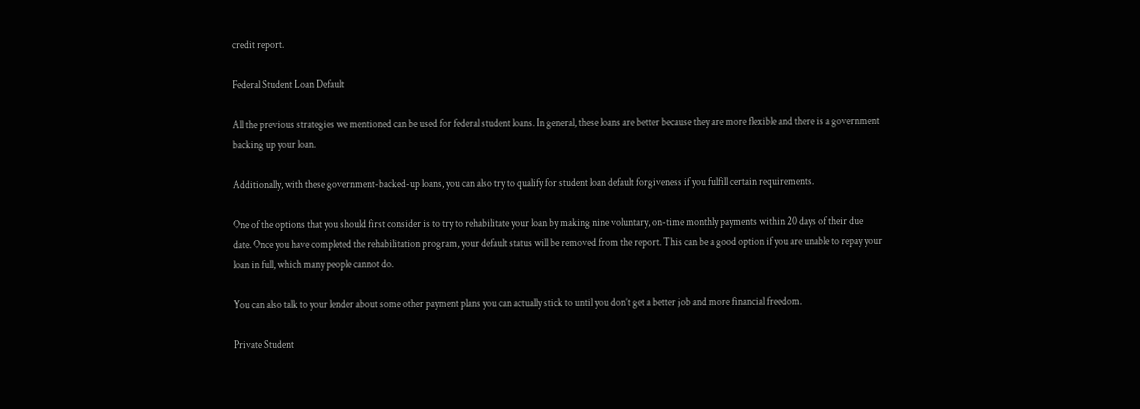credit report.

Federal Student Loan Default

All the previous strategies we mentioned can be used for federal student loans. In general, these loans are better because they are more flexible and there is a government backing up your loan.

Additionally, with these government-backed-up loans, you can also try to qualify for student loan default forgiveness if you fulfill certain requirements.

One of the options that you should first consider is to try to rehabilitate your loan by making nine voluntary, on-time monthly payments within 20 days of their due date. Once you have completed the rehabilitation program, your default status will be removed from the report. This can be a good option if you are unable to repay your loan in full, which many people cannot do.

You can also talk to your lender about some other payment plans you can actually stick to until you don’t get a better job and more financial freedom.

Private Student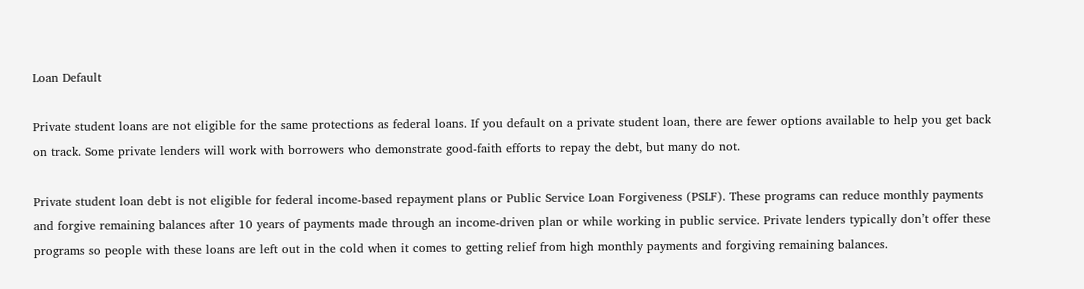Loan Default

Private student loans are not eligible for the same protections as federal loans. If you default on a private student loan, there are fewer options available to help you get back on track. Some private lenders will work with borrowers who demonstrate good-faith efforts to repay the debt, but many do not.

Private student loan debt is not eligible for federal income-based repayment plans or Public Service Loan Forgiveness (PSLF). These programs can reduce monthly payments and forgive remaining balances after 10 years of payments made through an income-driven plan or while working in public service. Private lenders typically don’t offer these programs so people with these loans are left out in the cold when it comes to getting relief from high monthly payments and forgiving remaining balances.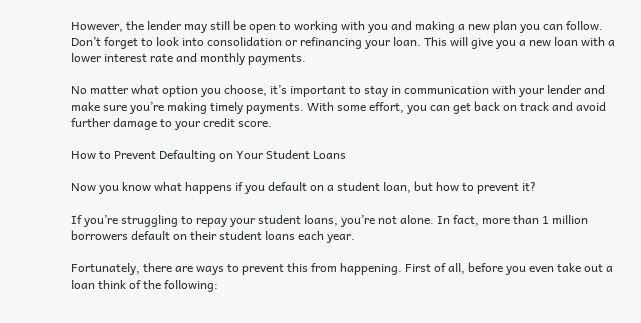However, the lender may still be open to working with you and making a new plan you can follow. Don’t forget to look into consolidation or refinancing your loan. This will give you a new loan with a lower interest rate and monthly payments.

No matter what option you choose, it’s important to stay in communication with your lender and make sure you’re making timely payments. With some effort, you can get back on track and avoid further damage to your credit score.

How to Prevent Defaulting on Your Student Loans

Now you know what happens if you default on a student loan, but how to prevent it?

If you’re struggling to repay your student loans, you’re not alone. In fact, more than 1 million borrowers default on their student loans each year.

Fortunately, there are ways to prevent this from happening. First of all, before you even take out a loan think of the following: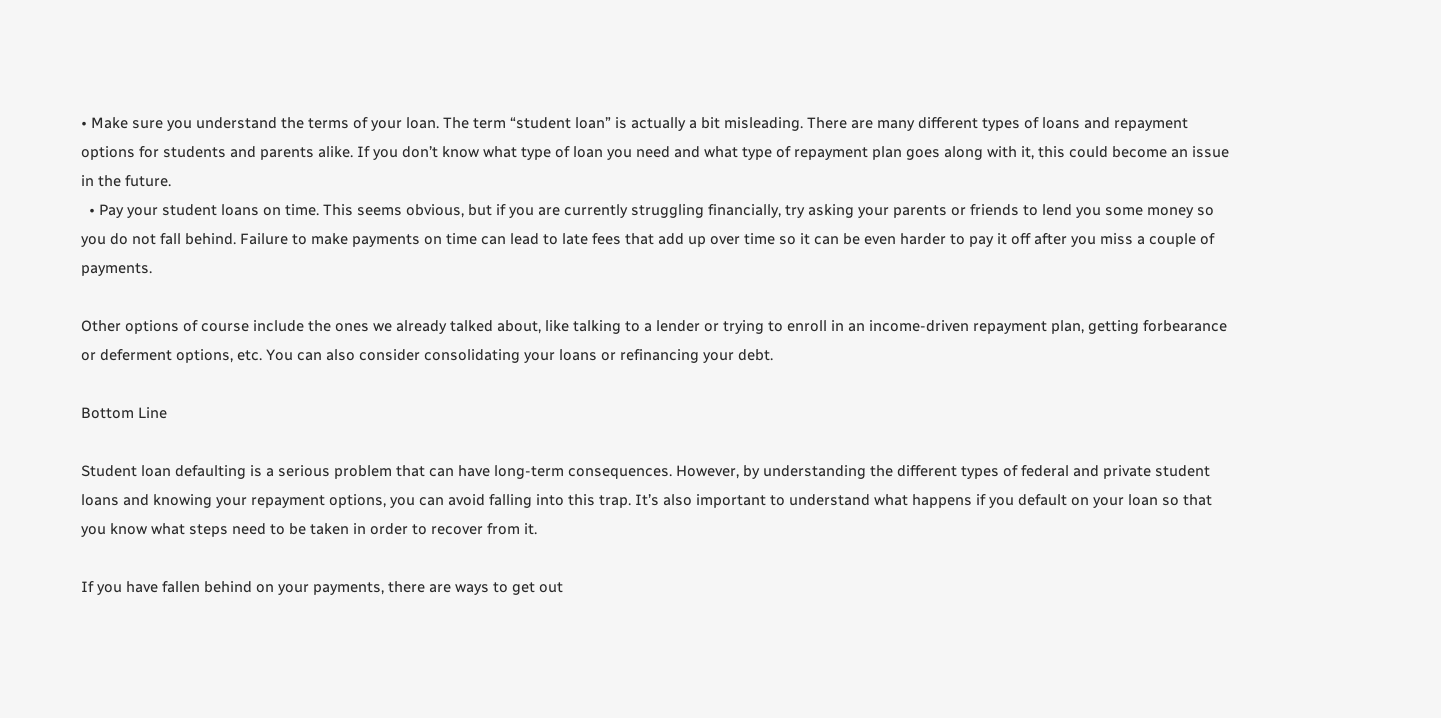• Make sure you understand the terms of your loan. The term “student loan” is actually a bit misleading. There are many different types of loans and repayment options for students and parents alike. If you don’t know what type of loan you need and what type of repayment plan goes along with it, this could become an issue in the future.
  • Pay your student loans on time. This seems obvious, but if you are currently struggling financially, try asking your parents or friends to lend you some money so you do not fall behind. Failure to make payments on time can lead to late fees that add up over time so it can be even harder to pay it off after you miss a couple of payments.

Other options of course include the ones we already talked about, like talking to a lender or trying to enroll in an income-driven repayment plan, getting forbearance or deferment options, etc. You can also consider consolidating your loans or refinancing your debt.

Bottom Line

Student loan defaulting is a serious problem that can have long-term consequences. However, by understanding the different types of federal and private student loans and knowing your repayment options, you can avoid falling into this trap. It’s also important to understand what happens if you default on your loan so that you know what steps need to be taken in order to recover from it.

If you have fallen behind on your payments, there are ways to get out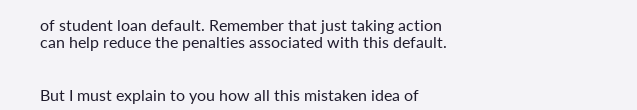of student loan default. Remember that just taking action can help reduce the penalties associated with this default.


But I must explain to you how all this mistaken idea of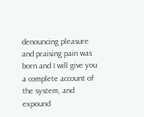denouncing pleasure and praising pain was born and I will give you a complete account of the system, and expound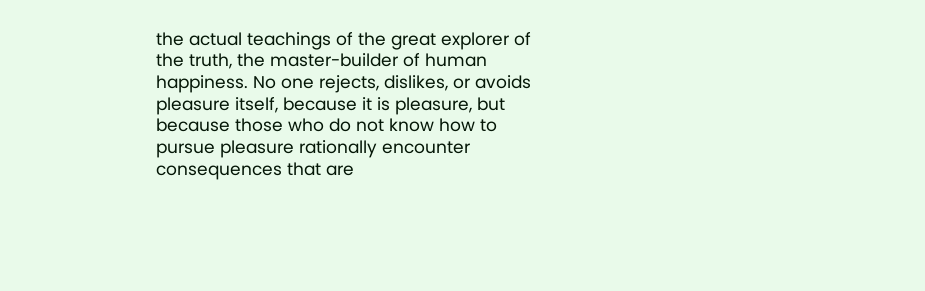the actual teachings of the great explorer of the truth, the master-builder of human happiness. No one rejects, dislikes, or avoids pleasure itself, because it is pleasure, but because those who do not know how to pursue pleasure rationally encounter consequences that are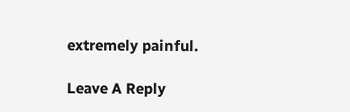extremely painful.

Leave A Reply